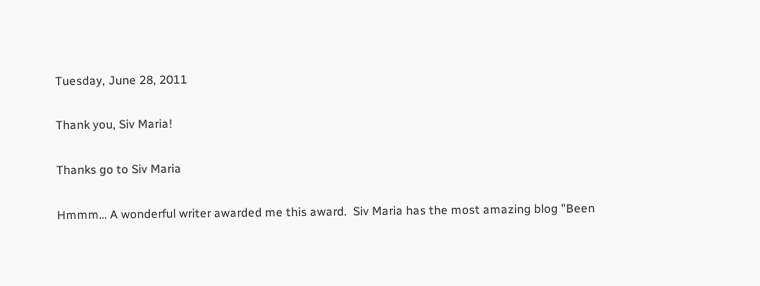Tuesday, June 28, 2011

Thank you, Siv Maria!

Thanks go to Siv Maria

Hmmm… A wonderful writer awarded me this award.  Siv Maria has the most amazing blog "Been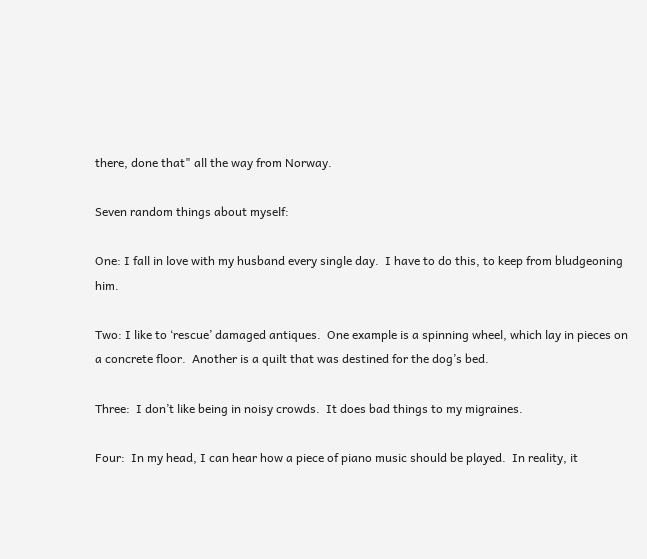there, done that" all the way from Norway.

Seven random things about myself:

One: I fall in love with my husband every single day.  I have to do this, to keep from bludgeoning him.

Two: I like to ‘rescue’ damaged antiques.  One example is a spinning wheel, which lay in pieces on a concrete floor.  Another is a quilt that was destined for the dog’s bed.

Three:  I don’t like being in noisy crowds.  It does bad things to my migraines.

Four:  In my head, I can hear how a piece of piano music should be played.  In reality, it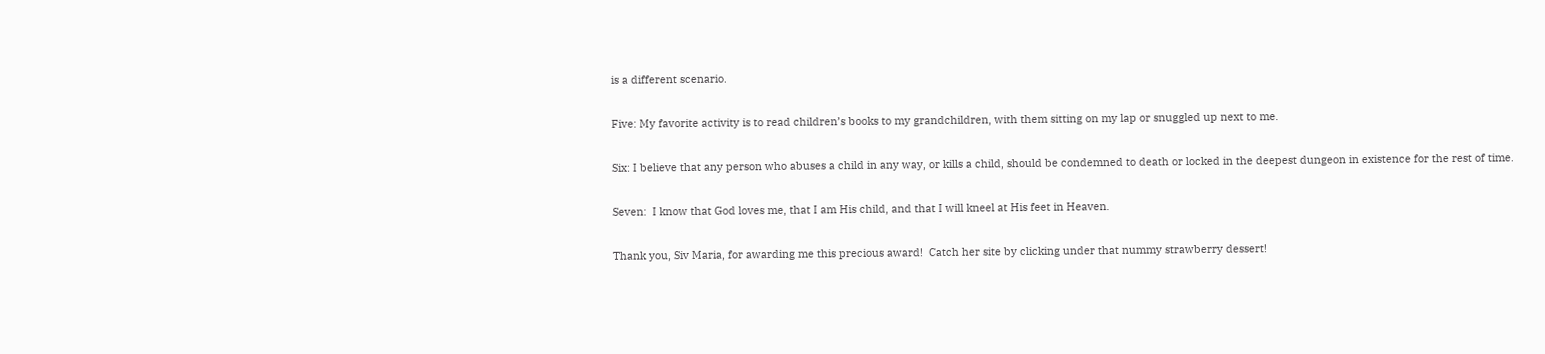is a different scenario.

Five: My favorite activity is to read children’s books to my grandchildren, with them sitting on my lap or snuggled up next to me.

Six: I believe that any person who abuses a child in any way, or kills a child, should be condemned to death or locked in the deepest dungeon in existence for the rest of time.

Seven:  I know that God loves me, that I am His child, and that I will kneel at His feet in Heaven.

Thank you, Siv Maria, for awarding me this precious award!  Catch her site by clicking under that nummy strawberry dessert!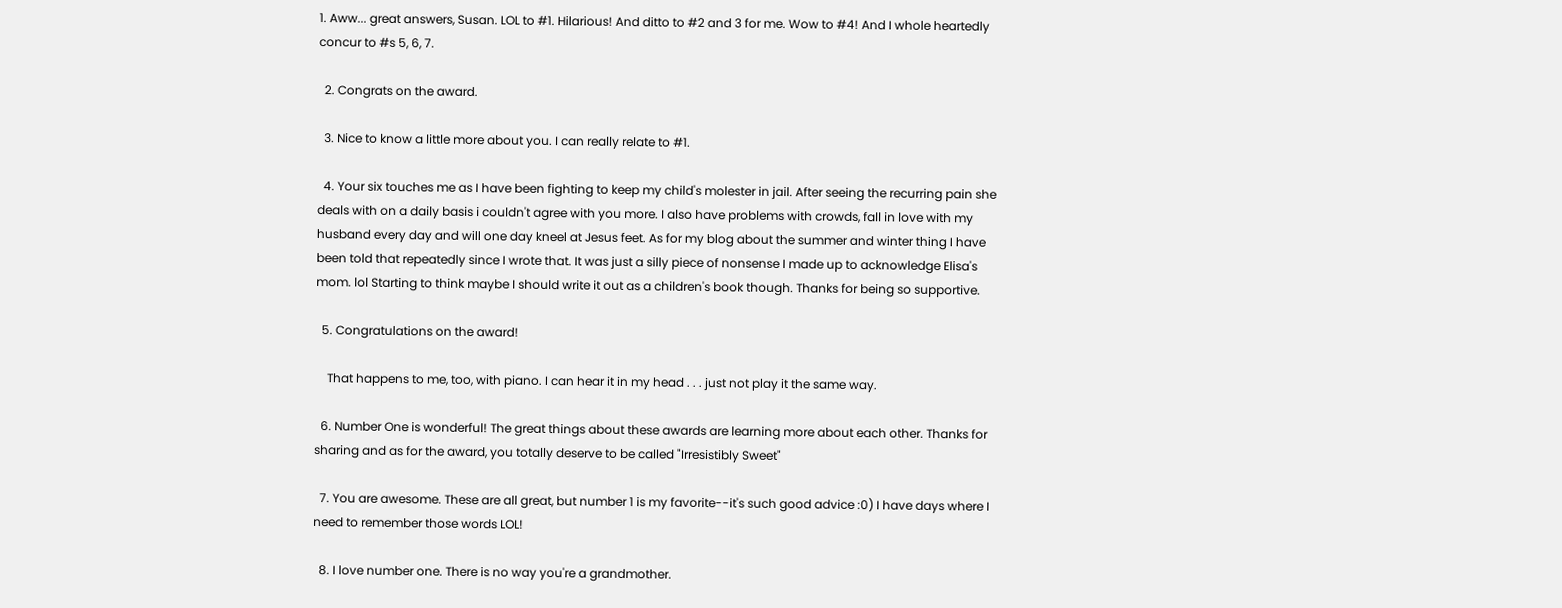1. Aww... great answers, Susan. LOL to #1. Hilarious! And ditto to #2 and 3 for me. Wow to #4! And I whole heartedly concur to #s 5, 6, 7.

  2. Congrats on the award.

  3. Nice to know a little more about you. I can really relate to #1.

  4. Your six touches me as I have been fighting to keep my child's molester in jail. After seeing the recurring pain she deals with on a daily basis i couldn't agree with you more. I also have problems with crowds, fall in love with my husband every day and will one day kneel at Jesus feet. As for my blog about the summer and winter thing I have been told that repeatedly since I wrote that. It was just a silly piece of nonsense I made up to acknowledge Elisa's mom. lol Starting to think maybe I should write it out as a children's book though. Thanks for being so supportive.

  5. Congratulations on the award!

    That happens to me, too, with piano. I can hear it in my head . . . just not play it the same way.

  6. Number One is wonderful! The great things about these awards are learning more about each other. Thanks for sharing and as for the award, you totally deserve to be called "Irresistibly Sweet"

  7. You are awesome. These are all great, but number 1 is my favorite--it's such good advice :0) I have days where I need to remember those words LOL!

  8. I love number one. There is no way you're a grandmother.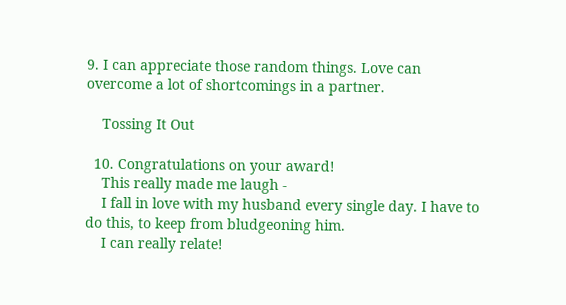9. I can appreciate those random things. Love can overcome a lot of shortcomings in a partner.

    Tossing It Out

  10. Congratulations on your award!
    This really made me laugh -
    I fall in love with my husband every single day. I have to do this, to keep from bludgeoning him.
    I can really relate!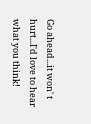Go ahead...it won' t hurt...I'd love to hear what you think!